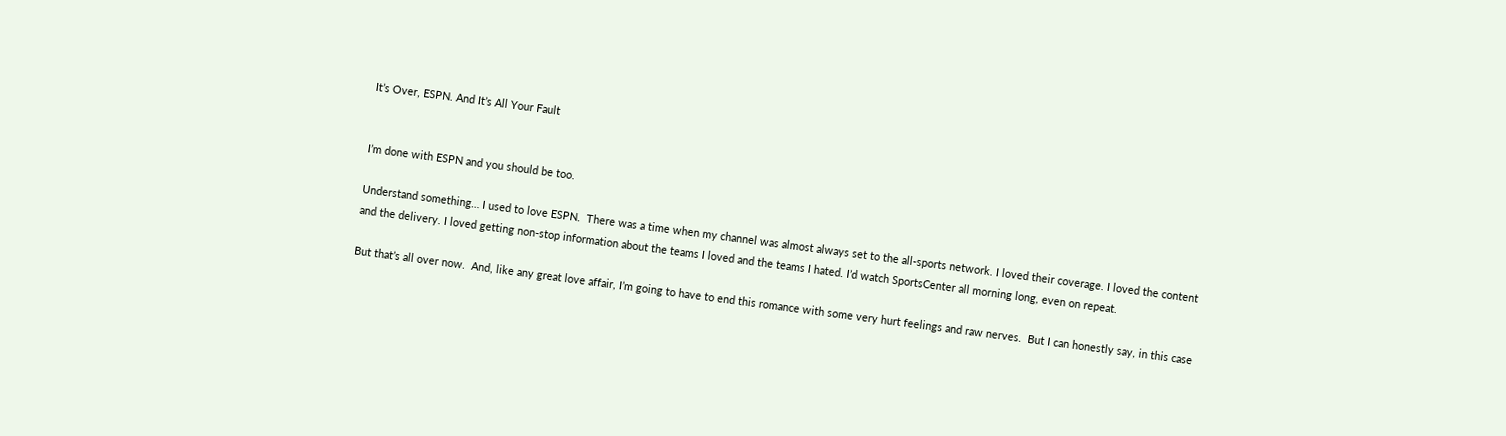It’s Over, ESPN. And It’s All Your Fault


I’m done with ESPN and you should be too.

Understand something… I used to love ESPN.  There was a time when my channel was almost always set to the all-sports network. I loved their coverage. I loved the content and the delivery. I loved getting non-stop information about the teams I loved and the teams I hated. I’d watch SportsCenter all morning long, even on repeat.

But that’s all over now.  And, like any great love affair, I’m going to have to end this romance with some very hurt feelings and raw nerves.  But I can honestly say, in this case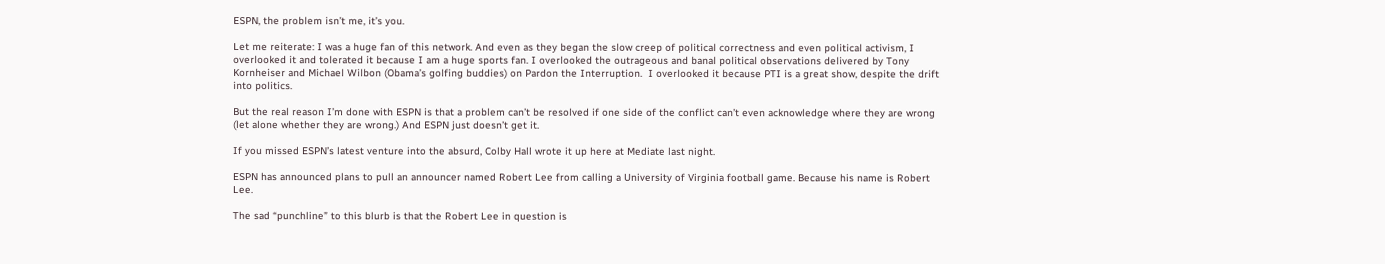ESPN, the problem isn’t me, it’s you.

Let me reiterate: I was a huge fan of this network. And even as they began the slow creep of political correctness and even political activism, I overlooked it and tolerated it because I am a huge sports fan. I overlooked the outrageous and banal political observations delivered by Tony Kornheiser and Michael Wilbon (Obama’s golfing buddies) on Pardon the Interruption.  I overlooked it because PTI is a great show, despite the drift into politics.

But the real reason I’m done with ESPN is that a problem can’t be resolved if one side of the conflict can’t even acknowledge where they are wrong (let alone whether they are wrong.) And ESPN just doesn’t get it.

If you missed ESPN’s latest venture into the absurd, Colby Hall wrote it up here at Mediate last night.

ESPN has announced plans to pull an announcer named Robert Lee from calling a University of Virginia football game. Because his name is Robert Lee.

The sad “punchline” to this blurb is that the Robert Lee in question is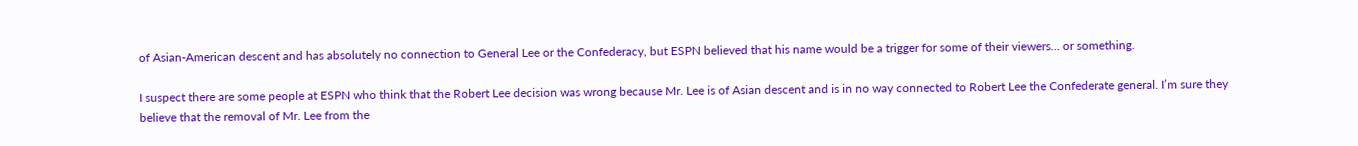of Asian-American descent and has absolutely no connection to General Lee or the Confederacy, but ESPN believed that his name would be a trigger for some of their viewers… or something.

I suspect there are some people at ESPN who think that the Robert Lee decision was wrong because Mr. Lee is of Asian descent and is in no way connected to Robert Lee the Confederate general. I’m sure they believe that the removal of Mr. Lee from the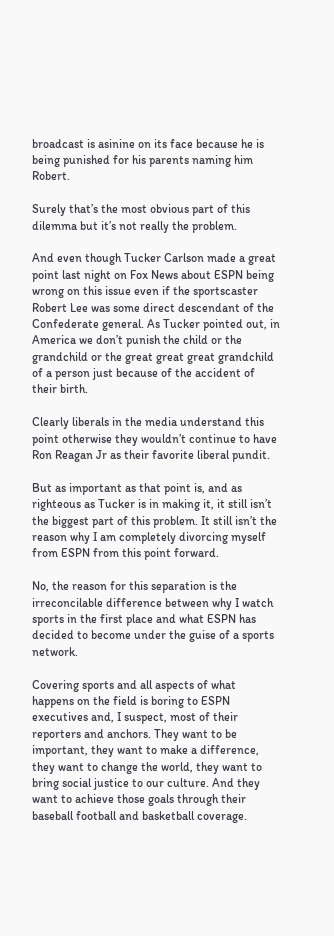broadcast is asinine on its face because he is being punished for his parents naming him Robert.

Surely that’s the most obvious part of this dilemma but it’s not really the problem.

And even though Tucker Carlson made a great point last night on Fox News about ESPN being wrong on this issue even if the sportscaster Robert Lee was some direct descendant of the Confederate general. As Tucker pointed out, in America we don’t punish the child or the grandchild or the great great great grandchild of a person just because of the accident of their birth.

Clearly liberals in the media understand this point otherwise they wouldn’t continue to have Ron Reagan Jr as their favorite liberal pundit.

But as important as that point is, and as righteous as Tucker is in making it, it still isn’t the biggest part of this problem. It still isn’t the reason why I am completely divorcing myself from ESPN from this point forward.

No, the reason for this separation is the irreconcilable difference between why I watch sports in the first place and what ESPN has decided to become under the guise of a sports network.

Covering sports and all aspects of what happens on the field is boring to ESPN executives and, I suspect, most of their reporters and anchors. They want to be important, they want to make a difference, they want to change the world, they want to bring social justice to our culture. And they want to achieve those goals through their baseball football and basketball coverage.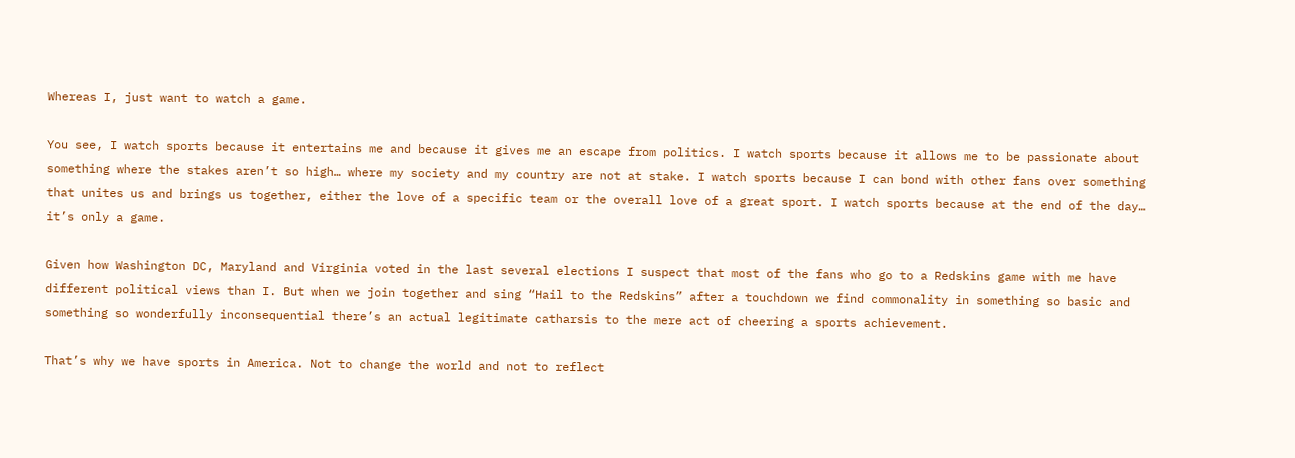Whereas I, just want to watch a game.

You see, I watch sports because it entertains me and because it gives me an escape from politics. I watch sports because it allows me to be passionate about something where the stakes aren’t so high… where my society and my country are not at stake. I watch sports because I can bond with other fans over something that unites us and brings us together, either the love of a specific team or the overall love of a great sport. I watch sports because at the end of the day… it’s only a game.

Given how Washington DC, Maryland and Virginia voted in the last several elections I suspect that most of the fans who go to a Redskins game with me have different political views than I. But when we join together and sing “Hail to the Redskins” after a touchdown we find commonality in something so basic and something so wonderfully inconsequential there’s an actual legitimate catharsis to the mere act of cheering a sports achievement.

That’s why we have sports in America. Not to change the world and not to reflect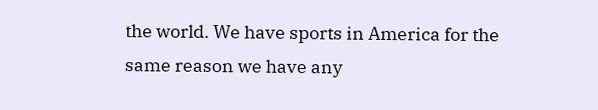the world. We have sports in America for the same reason we have any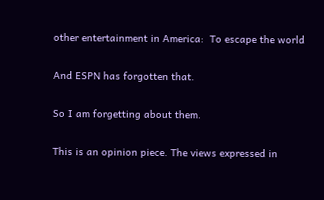other entertainment in America:  To escape the world

And ESPN has forgotten that.

So I am forgetting about them.

This is an opinion piece. The views expressed in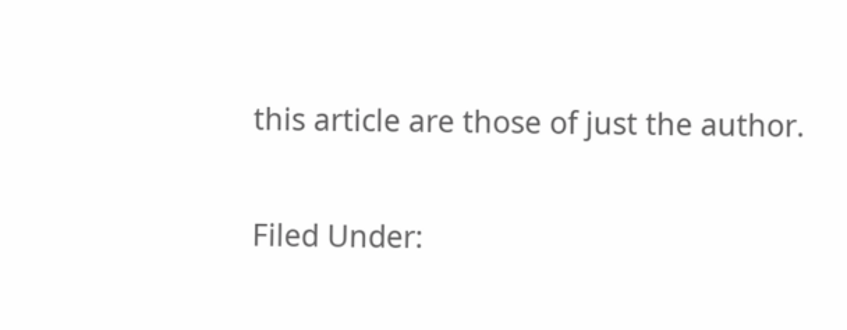this article are those of just the author.

Filed Under: